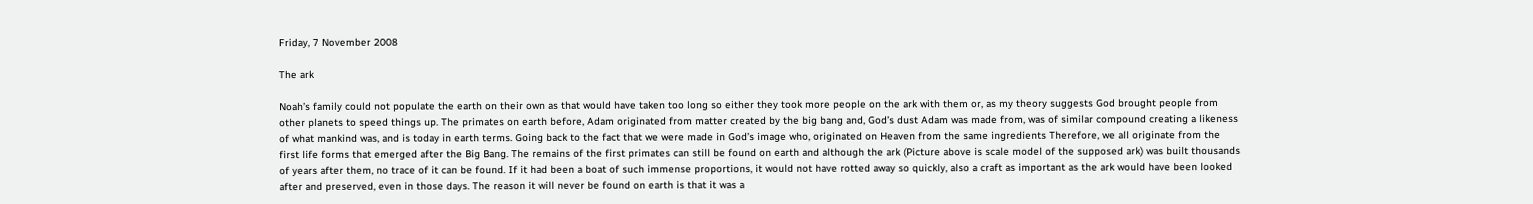Friday, 7 November 2008

The ark

Noah’s family could not populate the earth on their own as that would have taken too long so either they took more people on the ark with them or, as my theory suggests God brought people from other planets to speed things up. The primates on earth before, Adam originated from matter created by the big bang and, God’s dust Adam was made from, was of similar compound creating a likeness of what mankind was, and is today in earth terms. Going back to the fact that we were made in God’s image who, originated on Heaven from the same ingredients Therefore, we all originate from the first life forms that emerged after the Big Bang. The remains of the first primates can still be found on earth and although the ark (Picture above is scale model of the supposed ark) was built thousands of years after them, no trace of it can be found. If it had been a boat of such immense proportions, it would not have rotted away so quickly, also a craft as important as the ark would have been looked after and preserved, even in those days. The reason it will never be found on earth is that it was a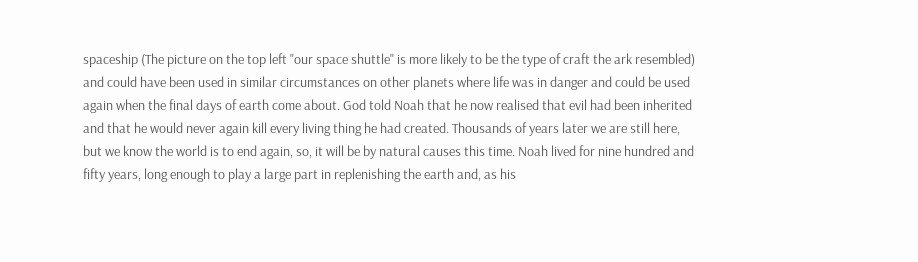spaceship (The picture on the top left "our space shuttle" is more likely to be the type of craft the ark resembled) and could have been used in similar circumstances on other planets where life was in danger and could be used again when the final days of earth come about. God told Noah that he now realised that evil had been inherited and that he would never again kill every living thing he had created. Thousands of years later we are still here, but we know the world is to end again, so, it will be by natural causes this time. Noah lived for nine hundred and fifty years, long enough to play a large part in replenishing the earth and, as his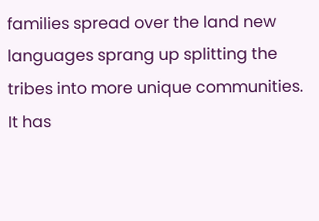families spread over the land new languages sprang up splitting the tribes into more unique communities. It has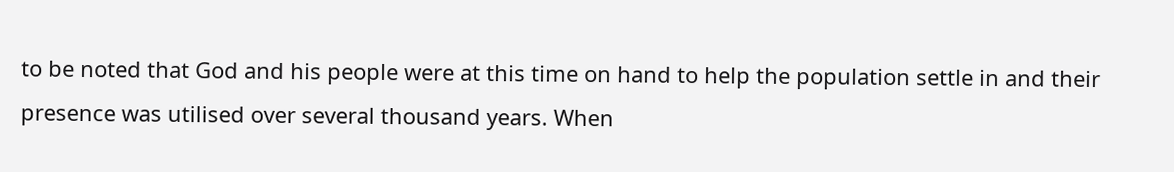to be noted that God and his people were at this time on hand to help the population settle in and their presence was utilised over several thousand years. When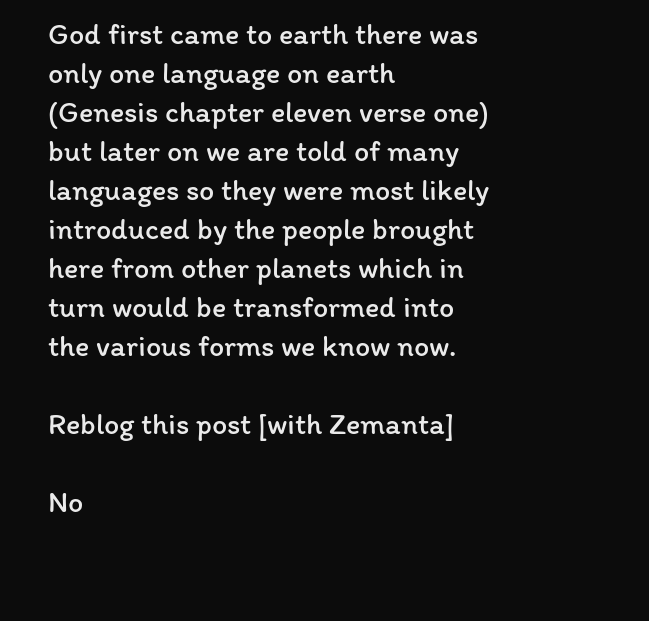God first came to earth there was only one language on earth (Genesis chapter eleven verse one) but later on we are told of many languages so they were most likely introduced by the people brought here from other planets which in turn would be transformed into the various forms we know now.

Reblog this post [with Zemanta]

No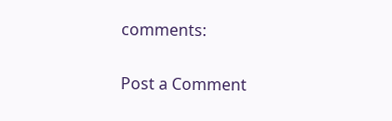comments:

Post a Comment